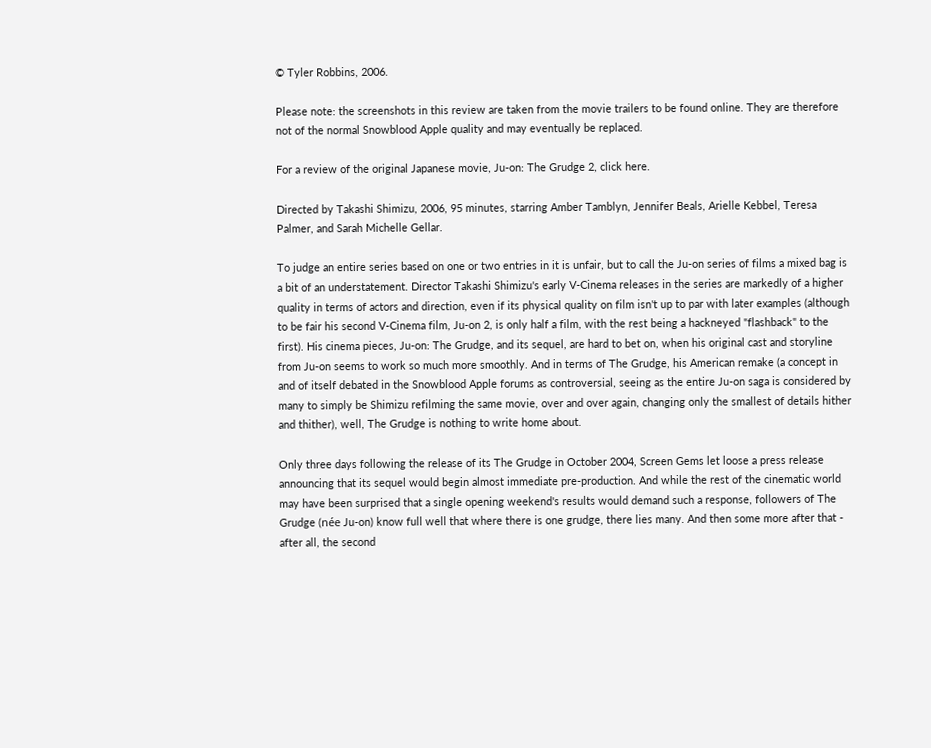© Tyler Robbins, 2006.

Please note: the screenshots in this review are taken from the movie trailers to be found online. They are therefore not of the normal Snowblood Apple quality and may eventually be replaced.

For a review of the original Japanese movie, Ju-on: The Grudge 2, click here.

Directed by Takashi Shimizu, 2006, 95 minutes, starring Amber Tamblyn, Jennifer Beals, Arielle Kebbel, Teresa Palmer, and Sarah Michelle Gellar.

To judge an entire series based on one or two entries in it is unfair, but to call the Ju-on series of films a mixed bag is a bit of an understatement. Director Takashi Shimizu's early V-Cinema releases in the series are markedly of a higher quality in terms of actors and direction, even if its physical quality on film isn't up to par with later examples (although to be fair his second V-Cinema film, Ju-on 2, is only half a film, with the rest being a hackneyed "flashback" to the first). His cinema pieces, Ju-on: The Grudge, and its sequel, are hard to bet on, when his original cast and storyline from Ju-on seems to work so much more smoothly. And in terms of The Grudge, his American remake (a concept in and of itself debated in the Snowblood Apple forums as controversial, seeing as the entire Ju-on saga is considered by many to simply be Shimizu refilming the same movie, over and over again, changing only the smallest of details hither and thither), well, The Grudge is nothing to write home about.

Only three days following the release of its The Grudge in October 2004, Screen Gems let loose a press release announcing that its sequel would begin almost immediate pre-production. And while the rest of the cinematic world may have been surprised that a single opening weekend's results would demand such a response, followers of The Grudge (née Ju-on) know full well that where there is one grudge, there lies many. And then some more after that - after all, the second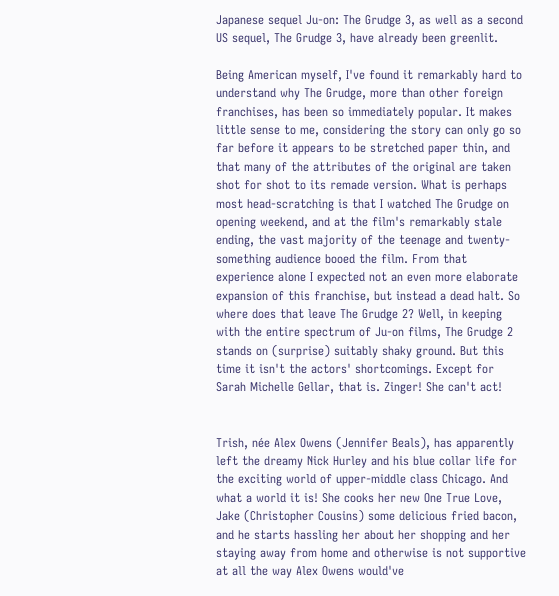Japanese sequel Ju-on: The Grudge 3, as well as a second US sequel, The Grudge 3, have already been greenlit.

Being American myself, I've found it remarkably hard to understand why The Grudge, more than other foreign franchises, has been so immediately popular. It makes little sense to me, considering the story can only go so far before it appears to be stretched paper thin, and that many of the attributes of the original are taken shot for shot to its remade version. What is perhaps most head-scratching is that I watched The Grudge on opening weekend, and at the film's remarkably stale ending, the vast majority of the teenage and twenty-something audience booed the film. From that experience alone I expected not an even more elaborate expansion of this franchise, but instead a dead halt. So where does that leave The Grudge 2? Well, in keeping with the entire spectrum of Ju-on films, The Grudge 2 stands on (surprise) suitably shaky ground. But this time it isn't the actors' shortcomings. Except for Sarah Michelle Gellar, that is. Zinger! She can't act!


Trish, née Alex Owens (Jennifer Beals), has apparently left the dreamy Nick Hurley and his blue collar life for the exciting world of upper-middle class Chicago. And what a world it is! She cooks her new One True Love, Jake (Christopher Cousins) some delicious fried bacon, and he starts hassling her about her shopping and her staying away from home and otherwise is not supportive at all the way Alex Owens would've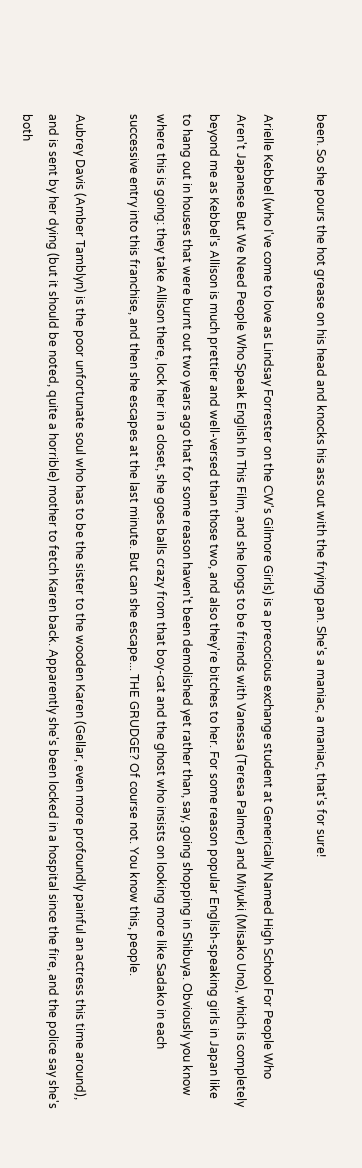been. So she pours the hot grease on his head and knocks his ass out with the frying pan. She's a maniac, a maniac, that's for sure!

Arielle Kebbel (who I've come to love as Lindsay Forrester on the CW's Gilmore Girls) is a precocious exchange student at Generically Named High School For People Who Aren't Japanese But We Need People Who Speak English In This Film, and she longs to be friends with Vanessa (Teresa Palmer) and Miyuki (Misako Uno), which is completely beyond me as Kebbel's Allison is much prettier and well-versed than those two, and also they're bitches to her. For some reason popular English-speaking girls in Japan like to hang out in houses that were burnt out two years ago that for some reason haven't been demolished yet rather than, say, going shopping in Shibuya. Obviously you know where this is going: they take Allison there, lock her in a closet, she goes balls crazy from that boy-cat and the ghost who insists on looking more like Sadako in each successive entry into this franchise, and then she escapes at the last minute. But can she escape... THE GRUDGE? Of course not. You know this, people.

Aubrey Davis (Amber Tamblyn) is the poor unfortunate soul who has to be the sister to the wooden Karen (Gellar, even more profoundly painful an actress this time around), and is sent by her dying (but it should be noted, quite a horrible) mother to fetch Karen back. Apparently she's been locked in a hospital since the fire, and the police say she's both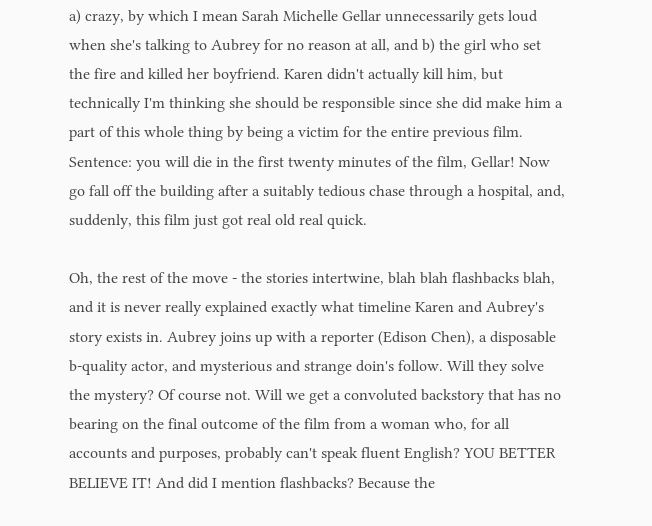a) crazy, by which I mean Sarah Michelle Gellar unnecessarily gets loud when she's talking to Aubrey for no reason at all, and b) the girl who set the fire and killed her boyfriend. Karen didn't actually kill him, but technically I'm thinking she should be responsible since she did make him a part of this whole thing by being a victim for the entire previous film. Sentence: you will die in the first twenty minutes of the film, Gellar! Now go fall off the building after a suitably tedious chase through a hospital, and, suddenly, this film just got real old real quick.

Oh, the rest of the move - the stories intertwine, blah blah flashbacks blah, and it is never really explained exactly what timeline Karen and Aubrey's story exists in. Aubrey joins up with a reporter (Edison Chen), a disposable b-quality actor, and mysterious and strange doin's follow. Will they solve the mystery? Of course not. Will we get a convoluted backstory that has no bearing on the final outcome of the film from a woman who, for all accounts and purposes, probably can't speak fluent English? YOU BETTER BELIEVE IT! And did I mention flashbacks? Because the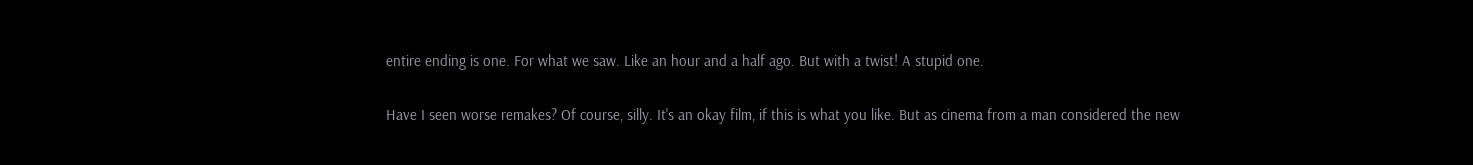entire ending is one. For what we saw. Like an hour and a half ago. But with a twist! A stupid one.

Have I seen worse remakes? Of course, silly. It's an okay film, if this is what you like. But as cinema from a man considered the new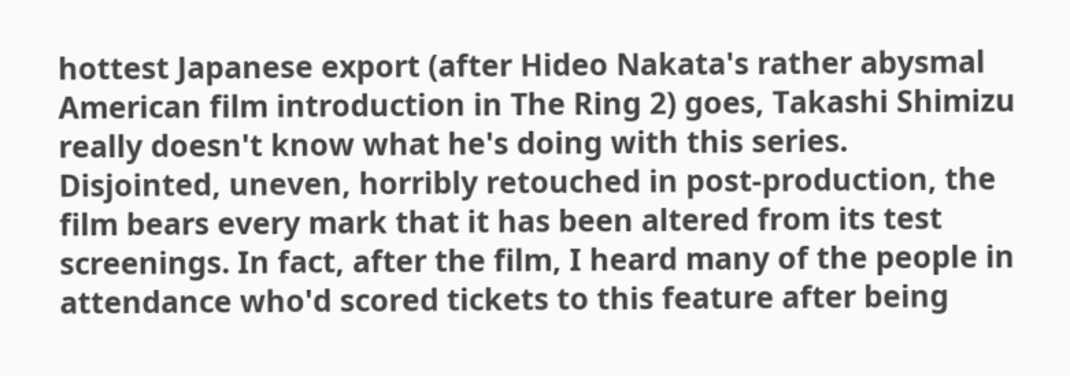hottest Japanese export (after Hideo Nakata's rather abysmal American film introduction in The Ring 2) goes, Takashi Shimizu really doesn't know what he's doing with this series. Disjointed, uneven, horribly retouched in post-production, the film bears every mark that it has been altered from its test screenings. In fact, after the film, I heard many of the people in attendance who'd scored tickets to this feature after being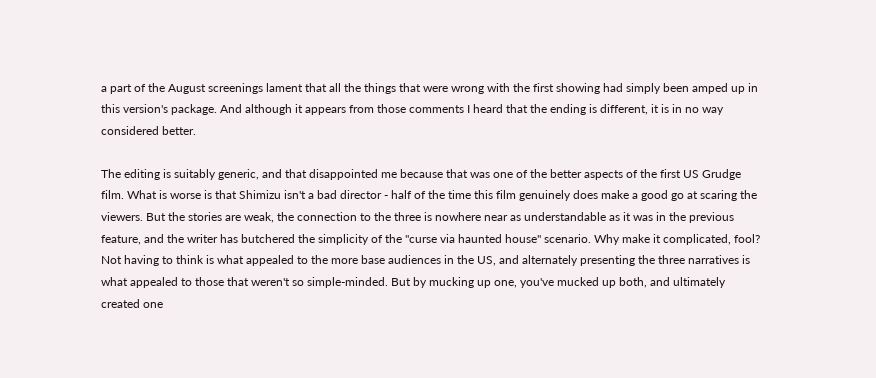a part of the August screenings lament that all the things that were wrong with the first showing had simply been amped up in this version's package. And although it appears from those comments I heard that the ending is different, it is in no way considered better.

The editing is suitably generic, and that disappointed me because that was one of the better aspects of the first US Grudge film. What is worse is that Shimizu isn't a bad director - half of the time this film genuinely does make a good go at scaring the viewers. But the stories are weak, the connection to the three is nowhere near as understandable as it was in the previous feature, and the writer has butchered the simplicity of the "curse via haunted house" scenario. Why make it complicated, fool? Not having to think is what appealed to the more base audiences in the US, and alternately presenting the three narratives is what appealed to those that weren't so simple-minded. But by mucking up one, you've mucked up both, and ultimately created one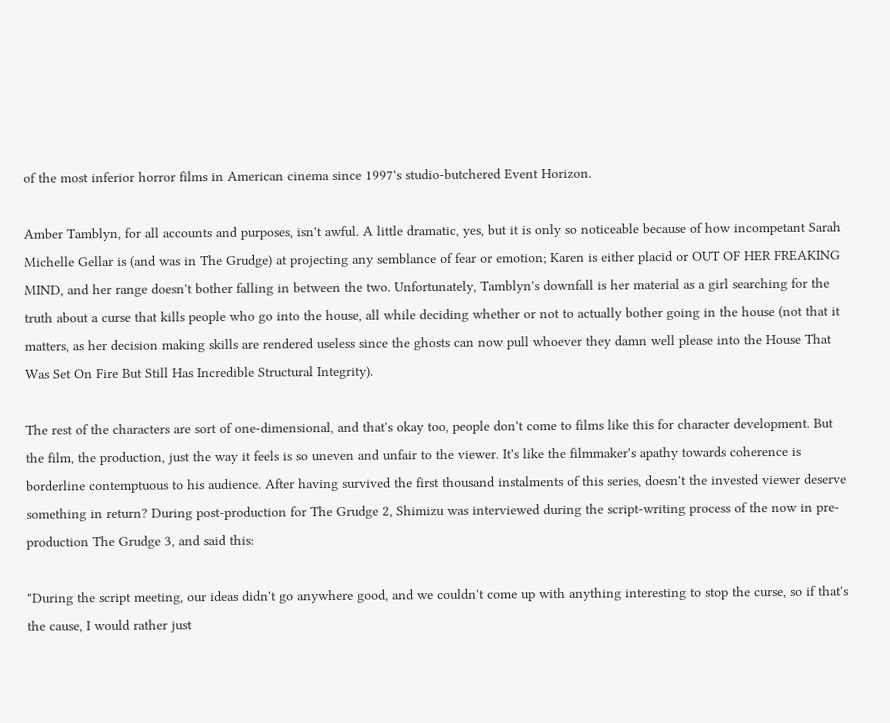of the most inferior horror films in American cinema since 1997's studio-butchered Event Horizon.

Amber Tamblyn, for all accounts and purposes, isn't awful. A little dramatic, yes, but it is only so noticeable because of how incompetant Sarah Michelle Gellar is (and was in The Grudge) at projecting any semblance of fear or emotion; Karen is either placid or OUT OF HER FREAKING MIND, and her range doesn't bother falling in between the two. Unfortunately, Tamblyn's downfall is her material as a girl searching for the truth about a curse that kills people who go into the house, all while deciding whether or not to actually bother going in the house (not that it matters, as her decision making skills are rendered useless since the ghosts can now pull whoever they damn well please into the House That Was Set On Fire But Still Has Incredible Structural Integrity).

The rest of the characters are sort of one-dimensional, and that's okay too, people don't come to films like this for character development. But the film, the production, just the way it feels is so uneven and unfair to the viewer. It's like the filmmaker's apathy towards coherence is borderline contemptuous to his audience. After having survived the first thousand instalments of this series, doesn't the invested viewer deserve something in return? During post-production for The Grudge 2, Shimizu was interviewed during the script-writing process of the now in pre-production The Grudge 3, and said this:

"During the script meeting, our ideas didn't go anywhere good, and we couldn't come up with anything interesting to stop the curse, so if that's the cause, I would rather just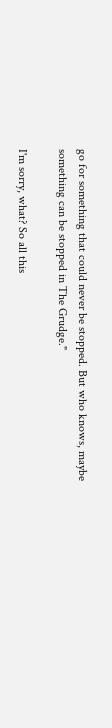go for something that could never be stopped. But who knows, maybe something can be stopped in The Grudge."

I'm sorry, what? So all this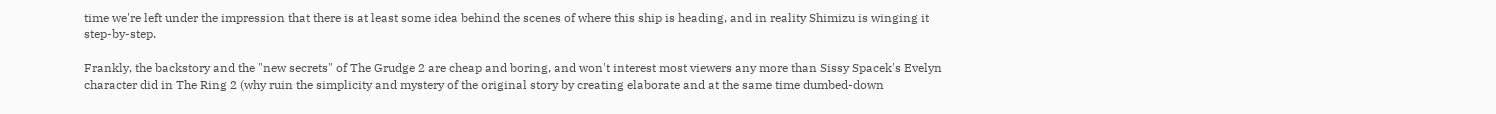time we're left under the impression that there is at least some idea behind the scenes of where this ship is heading, and in reality Shimizu is winging it step-by-step.

Frankly, the backstory and the "new secrets" of The Grudge 2 are cheap and boring, and won't interest most viewers any more than Sissy Spacek's Evelyn character did in The Ring 2 (why ruin the simplicity and mystery of the original story by creating elaborate and at the same time dumbed-down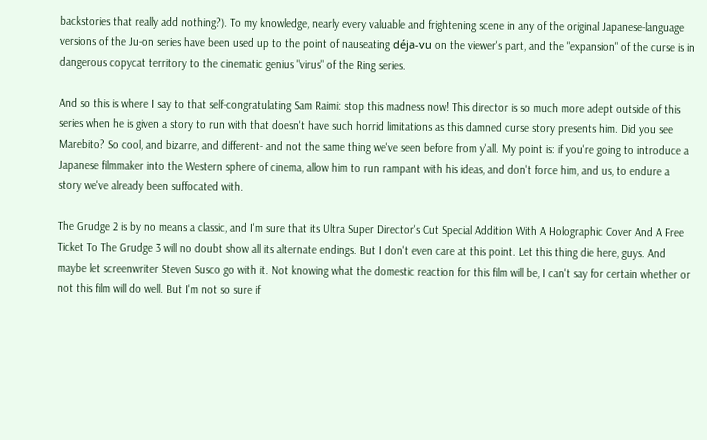backstories that really add nothing?). To my knowledge, nearly every valuable and frightening scene in any of the original Japanese-language versions of the Ju-on series have been used up to the point of nauseating déja-vu on the viewer's part, and the "expansion" of the curse is in dangerous copycat territory to the cinematic genius "virus" of the Ring series.

And so this is where I say to that self-congratulating Sam Raimi: stop this madness now! This director is so much more adept outside of this series when he is given a story to run with that doesn't have such horrid limitations as this damned curse story presents him. Did you see Marebito? So cool, and bizarre, and different- and not the same thing we've seen before from y'all. My point is: if you're going to introduce a Japanese filmmaker into the Western sphere of cinema, allow him to run rampant with his ideas, and don't force him, and us, to endure a story we've already been suffocated with.

The Grudge 2 is by no means a classic, and I'm sure that its Ultra Super Director's Cut Special Addition With A Holographic Cover And A Free Ticket To The Grudge 3 will no doubt show all its alternate endings. But I don't even care at this point. Let this thing die here, guys. And maybe let screenwriter Steven Susco go with it. Not knowing what the domestic reaction for this film will be, I can't say for certain whether or not this film will do well. But I'm not so sure if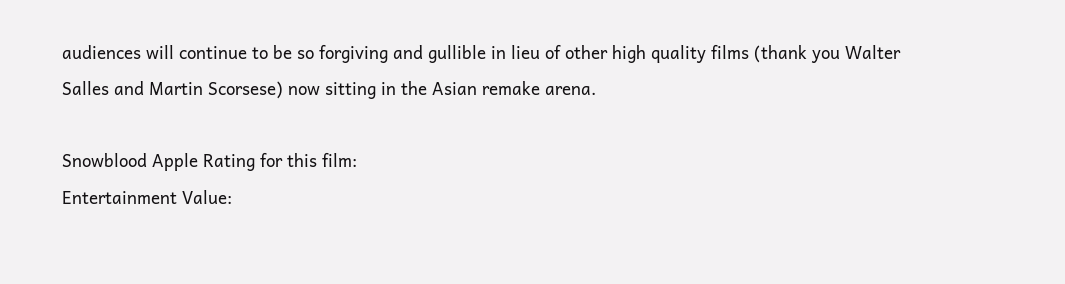audiences will continue to be so forgiving and gullible in lieu of other high quality films (thank you Walter Salles and Martin Scorsese) now sitting in the Asian remake arena.

Snowblood Apple Rating for this film:
Entertainment Value: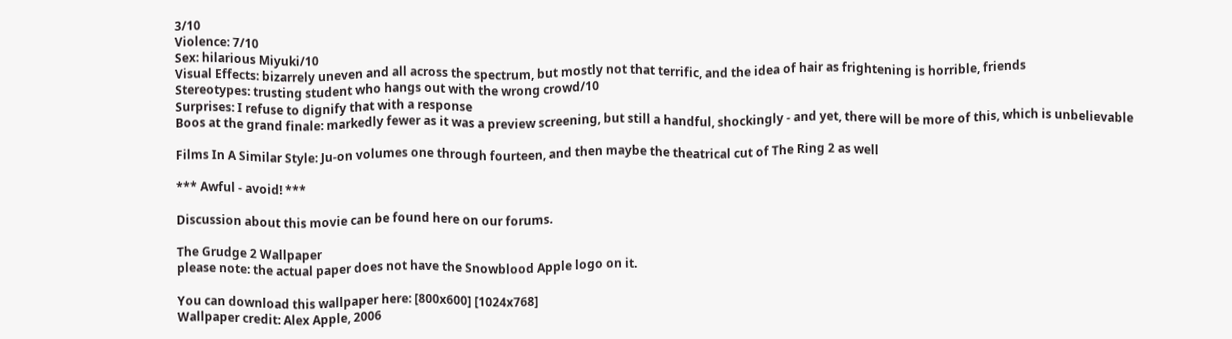3/10
Violence: 7/10
Sex: hilarious Miyuki/10
Visual Effects: bizarrely uneven and all across the spectrum, but mostly not that terrific, and the idea of hair as frightening is horrible, friends
Stereotypes: trusting student who hangs out with the wrong crowd/10
Surprises: I refuse to dignify that with a response
Boos at the grand finale: markedly fewer as it was a preview screening, but still a handful, shockingly - and yet, there will be more of this, which is unbelievable

Films In A Similar Style: Ju-on volumes one through fourteen, and then maybe the theatrical cut of The Ring 2 as well

*** Awful - avoid! ***

Discussion about this movie can be found here on our forums.

The Grudge 2 Wallpaper
please note: the actual paper does not have the Snowblood Apple logo on it.

You can download this wallpaper here: [800x600] [1024x768]
Wallpaper credit: Alex Apple, 2006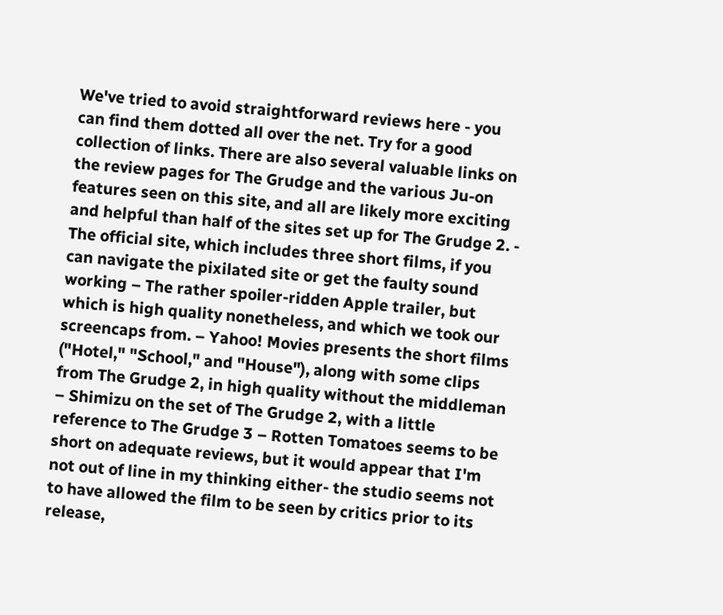We've tried to avoid straightforward reviews here - you can find them dotted all over the net. Try for a good collection of links. There are also several valuable links on the review pages for The Grudge and the various Ju-on features seen on this site, and all are likely more exciting and helpful than half of the sites set up for The Grudge 2. - The official site, which includes three short films, if you can navigate the pixilated site or get the faulty sound working – The rather spoiler-ridden Apple trailer, but which is high quality nonetheless, and which we took our screencaps from. – Yahoo! Movies presents the short films ("Hotel," "School," and "House"), along with some clips from The Grudge 2, in high quality without the middleman – Shimizu on the set of The Grudge 2, with a little reference to The Grudge 3 – Rotten Tomatoes seems to be short on adequate reviews, but it would appear that I'm not out of line in my thinking either- the studio seems not to have allowed the film to be seen by critics prior to its release,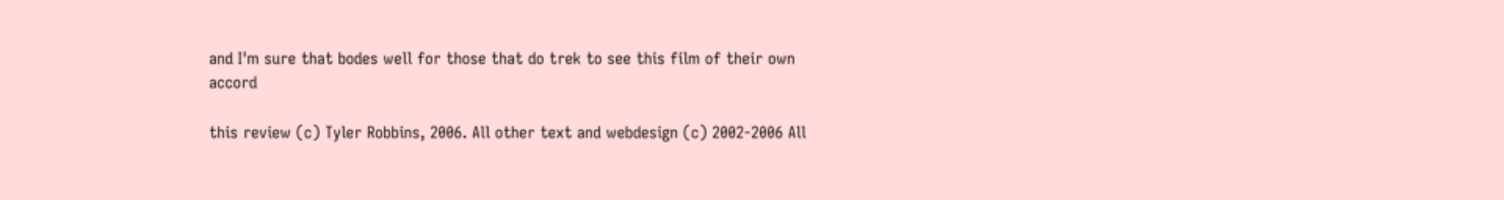and I'm sure that bodes well for those that do trek to see this film of their own accord

this review (c) Tyler Robbins, 2006. All other text and webdesign (c) 2002-2006 All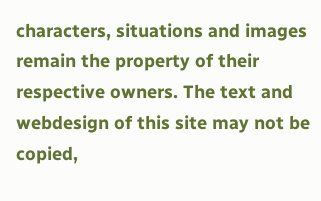characters, situations and images remain the property of their respective owners. The text and webdesign of this site may not be copied,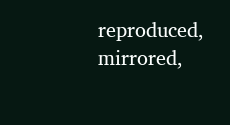reproduced, mirrored,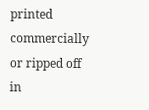printed commercially or ripped off in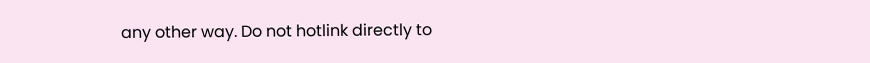any other way. Do not hotlink directly to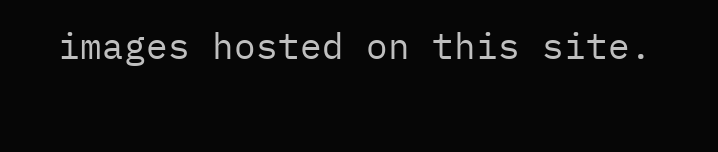images hosted on this site.